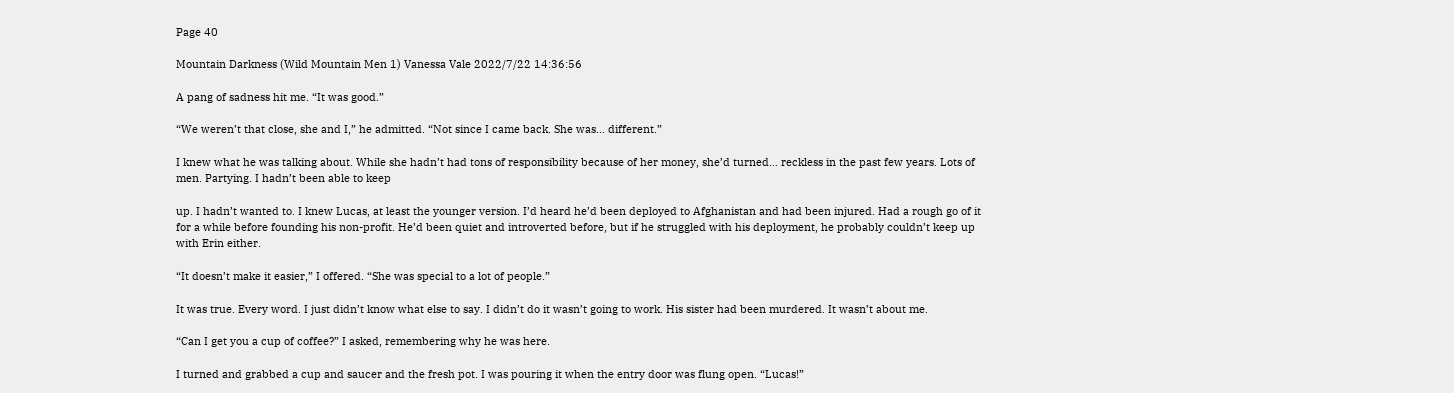Page 40

Mountain Darkness (Wild Mountain Men 1) Vanessa Vale 2022/7/22 14:36:56

A pang of sadness hit me. “It was good.”

“We weren’t that close, she and I,” he admitted. “Not since I came back. She was… different.”

I knew what he was talking about. While she hadn’t had tons of responsibility because of her money, she’d turned… reckless in the past few years. Lots of men. Partying. I hadn’t been able to keep

up. I hadn’t wanted to. I knew Lucas, at least the younger version. I’d heard he’d been deployed to Afghanistan and had been injured. Had a rough go of it for a while before founding his non-profit. He’d been quiet and introverted before, but if he struggled with his deployment, he probably couldn’t keep up with Erin either.

“It doesn’t make it easier,” I offered. “She was special to a lot of people.”

It was true. Every word. I just didn’t know what else to say. I didn’t do it wasn’t going to work. His sister had been murdered. It wasn’t about me.

“Can I get you a cup of coffee?” I asked, remembering why he was here.

I turned and grabbed a cup and saucer and the fresh pot. I was pouring it when the entry door was flung open. “Lucas!”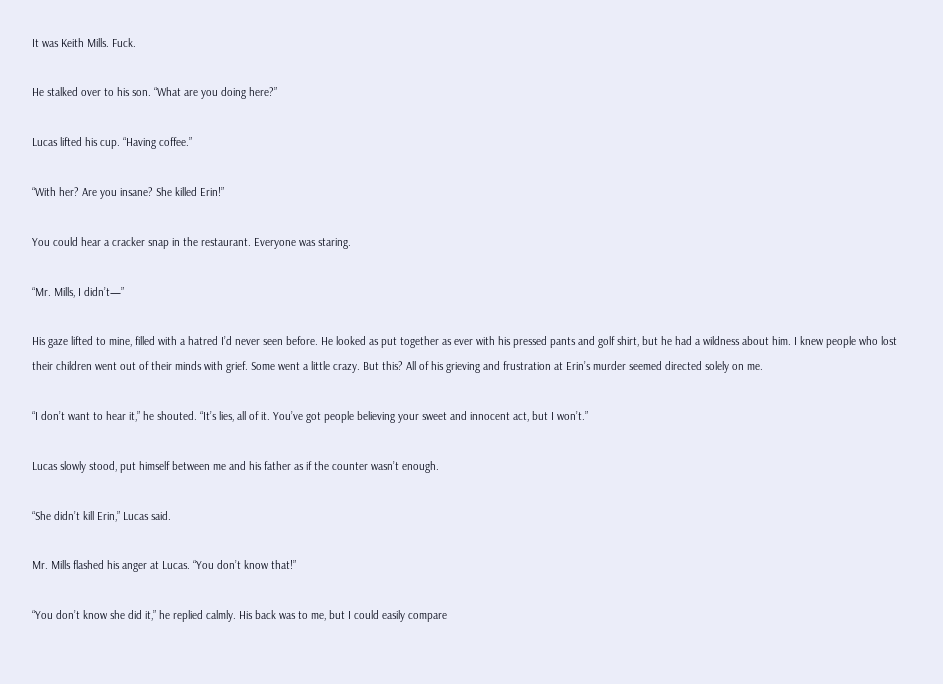It was Keith Mills. Fuck.

He stalked over to his son. “What are you doing here?”

Lucas lifted his cup. “Having coffee.”

“With her? Are you insane? She killed Erin!”

You could hear a cracker snap in the restaurant. Everyone was staring.

“Mr. Mills, I didn’t—”

His gaze lifted to mine, filled with a hatred I’d never seen before. He looked as put together as ever with his pressed pants and golf shirt, but he had a wildness about him. I knew people who lost their children went out of their minds with grief. Some went a little crazy. But this? All of his grieving and frustration at Erin’s murder seemed directed solely on me.

“I don’t want to hear it,” he shouted. “It’s lies, all of it. You’ve got people believing your sweet and innocent act, but I won’t.”

Lucas slowly stood, put himself between me and his father as if the counter wasn’t enough.

“She didn’t kill Erin,” Lucas said.

Mr. Mills flashed his anger at Lucas. “You don’t know that!”

“You don’t know she did it,” he replied calmly. His back was to me, but I could easily compare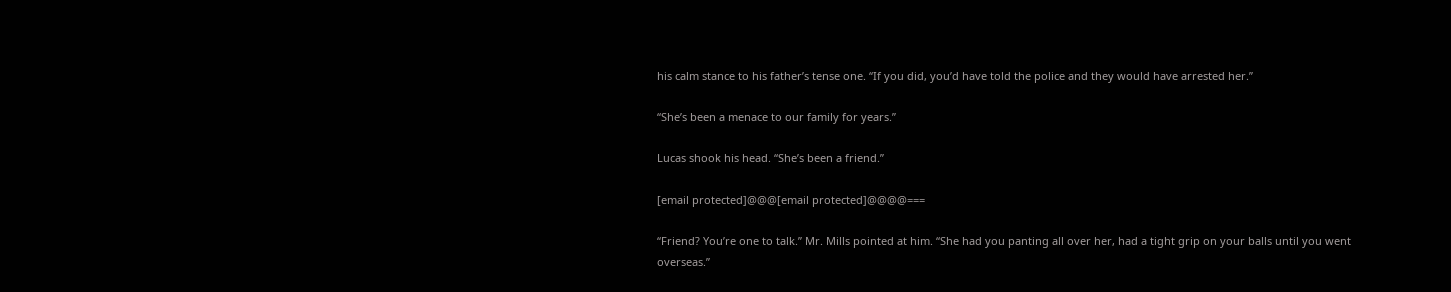his calm stance to his father’s tense one. “If you did, you’d have told the police and they would have arrested her.”

“She’s been a menace to our family for years.”

Lucas shook his head. “She’s been a friend.”

[email protected]@@@[email protected]@@@@===

“Friend? You’re one to talk.” Mr. Mills pointed at him. “She had you panting all over her, had a tight grip on your balls until you went overseas.”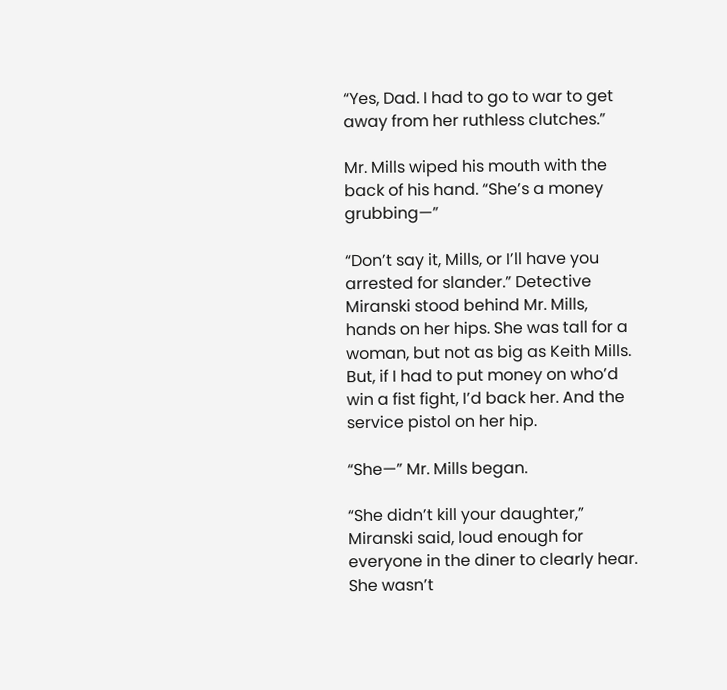“Yes, Dad. I had to go to war to get away from her ruthless clutches.”

Mr. Mills wiped his mouth with the back of his hand. “She’s a money grubbing—”

“Don’t say it, Mills, or I’ll have you arrested for slander.” Detective Miranski stood behind Mr. Mills, hands on her hips. She was tall for a woman, but not as big as Keith Mills. But, if I had to put money on who’d win a fist fight, I’d back her. And the service pistol on her hip.

“She—” Mr. Mills began.

“She didn’t kill your daughter,” Miranski said, loud enough for everyone in the diner to clearly hear. She wasn’t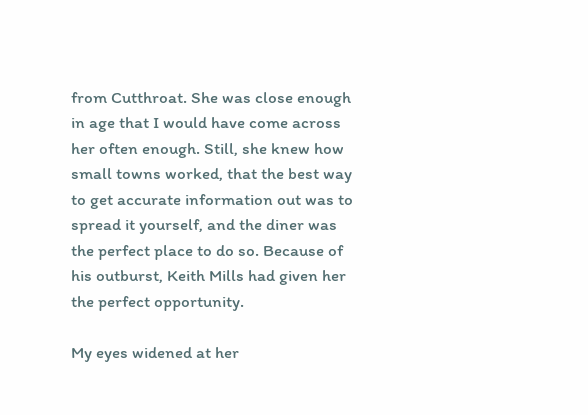from Cutthroat. She was close enough in age that I would have come across her often enough. Still, she knew how small towns worked, that the best way to get accurate information out was to spread it yourself, and the diner was the perfect place to do so. Because of his outburst, Keith Mills had given her the perfect opportunity.

My eyes widened at her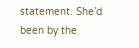statement. She’d been by the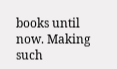books until now. Making such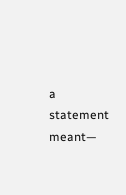a statement meant—